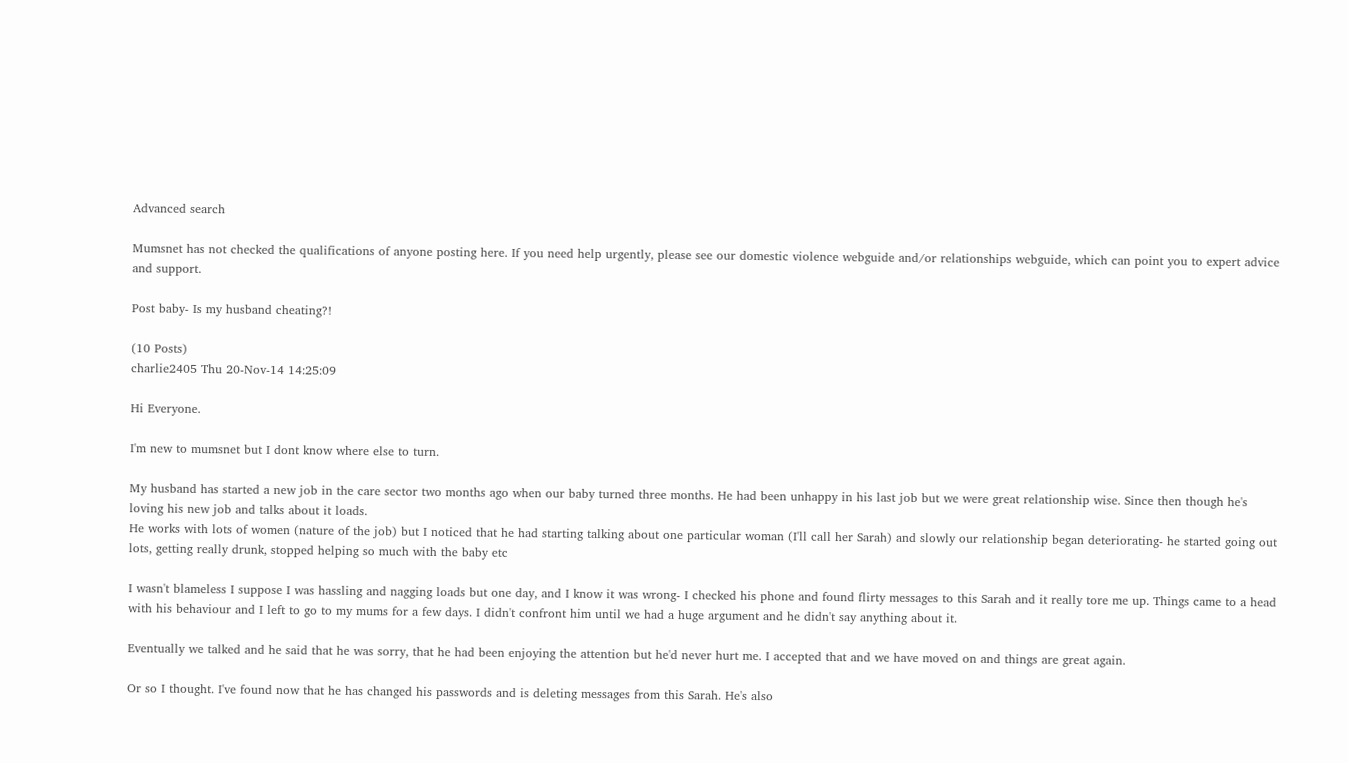Advanced search

Mumsnet has not checked the qualifications of anyone posting here. If you need help urgently, please see our domestic violence webguide and/or relationships webguide, which can point you to expert advice and support.

Post baby- Is my husband cheating?!

(10 Posts)
charlie2405 Thu 20-Nov-14 14:25:09

Hi Everyone.

I'm new to mumsnet but I dont know where else to turn.

My husband has started a new job in the care sector two months ago when our baby turned three months. He had been unhappy in his last job but we were great relationship wise. Since then though he's loving his new job and talks about it loads.
He works with lots of women (nature of the job) but I noticed that he had starting talking about one particular woman (I'll call her Sarah) and slowly our relationship began deteriorating- he started going out lots, getting really drunk, stopped helping so much with the baby etc

I wasn't blameless I suppose I was hassling and nagging loads but one day, and I know it was wrong- I checked his phone and found flirty messages to this Sarah and it really tore me up. Things came to a head with his behaviour and I left to go to my mums for a few days. I didn't confront him until we had a huge argument and he didn't say anything about it.

Eventually we talked and he said that he was sorry, that he had been enjoying the attention but he'd never hurt me. I accepted that and we have moved on and things are great again.

Or so I thought. I've found now that he has changed his passwords and is deleting messages from this Sarah. He's also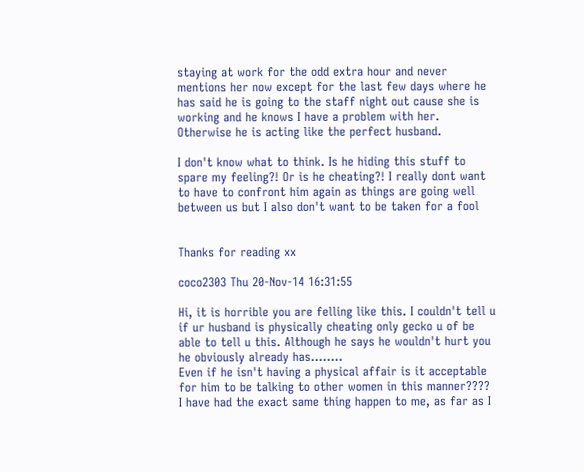staying at work for the odd extra hour and never mentions her now except for the last few days where he has said he is going to the staff night out cause she is working and he knows I have a problem with her. Otherwise he is acting like the perfect husband.

I don't know what to think. Is he hiding this stuff to spare my feeling?! Or is he cheating?! I really dont want to have to confront him again as things are going well between us but I also don't want to be taken for a fool


Thanks for reading xx

coco2303 Thu 20-Nov-14 16:31:55

Hi, it is horrible you are felling like this. I couldn't tell u if ur husband is physically cheating only gecko u of be able to tell u this. Although he says he wouldn't hurt you he obviously already has........
Even if he isn't having a physical affair is it acceptable for him to be talking to other women in this manner????
I have had the exact same thing happen to me, as far as I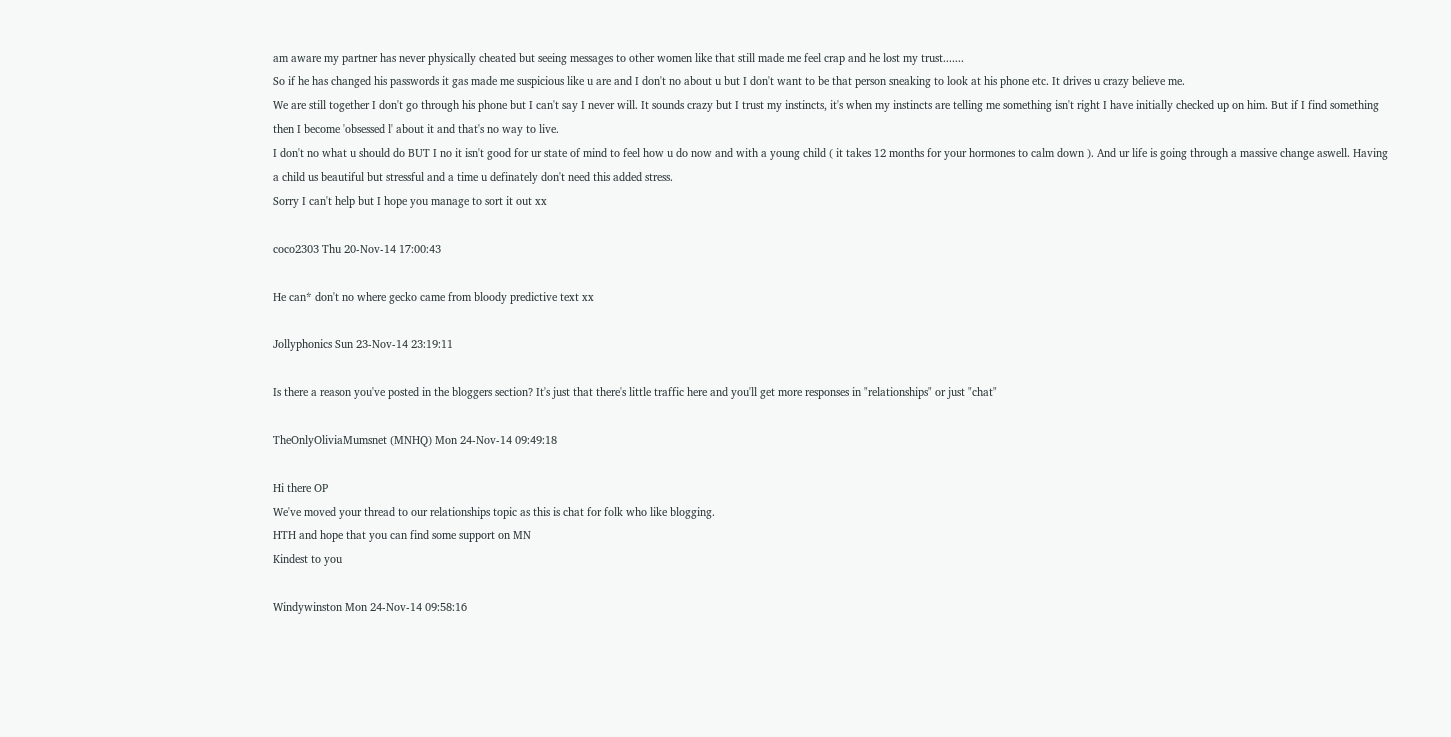am aware my partner has never physically cheated but seeing messages to other women like that still made me feel crap and he lost my trust.......
So if he has changed his passwords it gas made me suspicious like u are and I don't no about u but I don't want to be that person sneaking to look at his phone etc. It drives u crazy believe me.
We are still together I don't go through his phone but I can't say I never will. It sounds crazy but I trust my instincts, it's when my instincts are telling me something isn't right I have initially checked up on him. But if I find something then I become 'obsessed l' about it and that's no way to live.
I don't no what u should do BUT I no it isn't good for ur state of mind to feel how u do now and with a young child ( it takes 12 months for your hormones to calm down ). And ur life is going through a massive change aswell. Having a child us beautiful but stressful and a time u definately don't need this added stress.
Sorry I can't help but I hope you manage to sort it out xx

coco2303 Thu 20-Nov-14 17:00:43

He can* don't no where gecko came from bloody predictive text xx

Jollyphonics Sun 23-Nov-14 23:19:11

Is there a reason you've posted in the bloggers section? It's just that there's little traffic here and you'll get more responses in "relationships" or just "chat"

TheOnlyOliviaMumsnet (MNHQ) Mon 24-Nov-14 09:49:18

Hi there OP
We've moved your thread to our relationships topic as this is chat for folk who like blogging.
HTH and hope that you can find some support on MN
Kindest to you

Windywinston Mon 24-Nov-14 09:58:16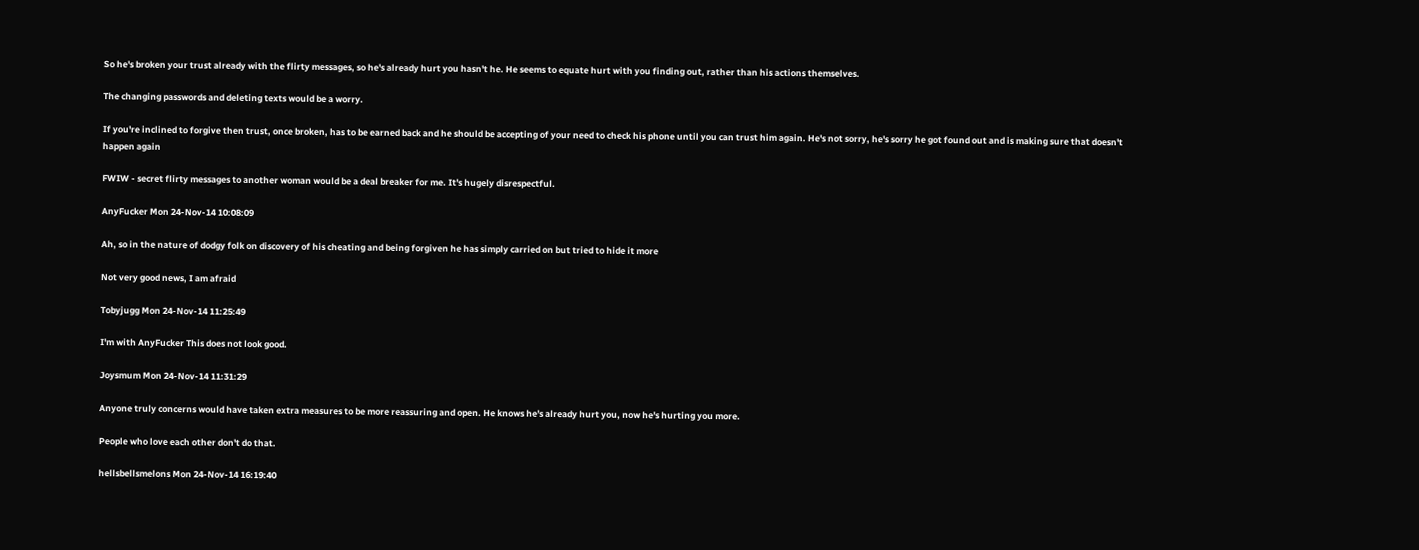So he's broken your trust already with the flirty messages, so he's already hurt you hasn't he. He seems to equate hurt with you finding out, rather than his actions themselves.

The changing passwords and deleting texts would be a worry.

If you're inclined to forgive then trust, once broken, has to be earned back and he should be accepting of your need to check his phone until you can trust him again. He's not sorry, he's sorry he got found out and is making sure that doesn't happen again

FWIW - secret flirty messages to another woman would be a deal breaker for me. It's hugely disrespectful.

AnyFucker Mon 24-Nov-14 10:08:09

Ah, so in the nature of dodgy folk on discovery of his cheating and being forgiven he has simply carried on but tried to hide it more

Not very good news, I am afraid

Tobyjugg Mon 24-Nov-14 11:25:49

I'm with AnyFucker This does not look good.

Joysmum Mon 24-Nov-14 11:31:29

Anyone truly concerns would have taken extra measures to be more reassuring and open. He knows he's already hurt you, now he's hurting you more.

People who love each other don't do that.

hellsbellsmelons Mon 24-Nov-14 16:19:40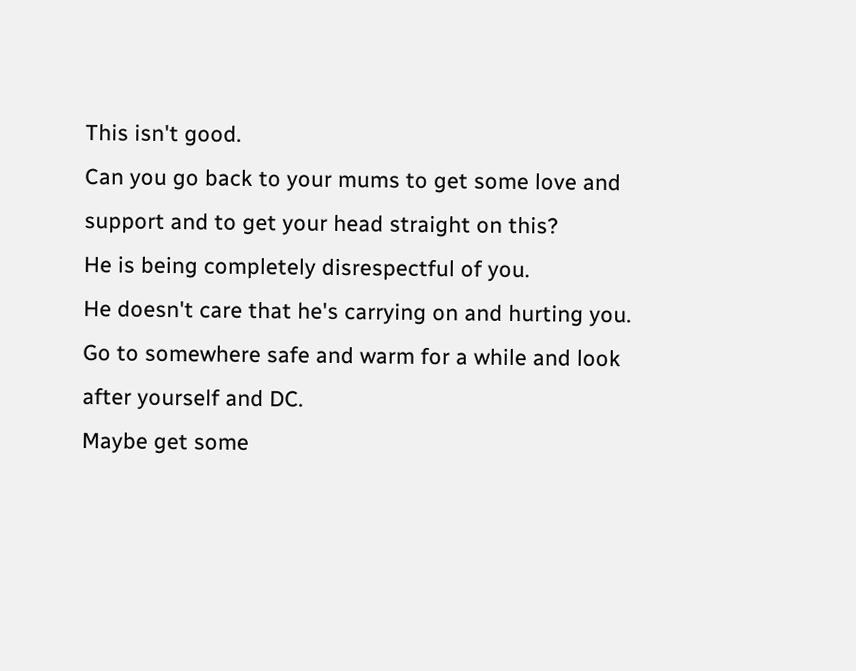This isn't good.
Can you go back to your mums to get some love and support and to get your head straight on this?
He is being completely disrespectful of you.
He doesn't care that he's carrying on and hurting you.
Go to somewhere safe and warm for a while and look after yourself and DC.
Maybe get some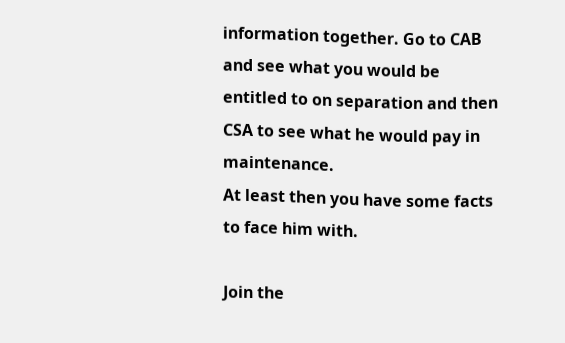information together. Go to CAB and see what you would be entitled to on separation and then CSA to see what he would pay in maintenance.
At least then you have some facts to face him with.

Join the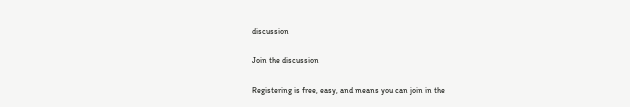discussion

Join the discussion

Registering is free, easy, and means you can join in the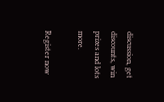discussion, get discounts, win prizes and lots more.

Register now